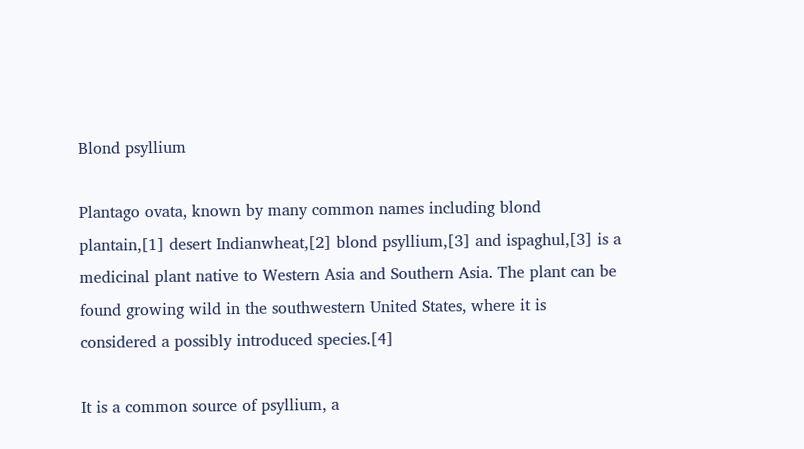Blond psyllium

Plantago ovata, known by many common names including blond plantain,[1] desert Indianwheat,[2] blond psyllium,[3] and ispaghul,[3] is a medicinal plant native to Western Asia and Southern Asia. The plant can be found growing wild in the southwestern United States, where it is considered a possibly introduced species.[4]

It is a common source of psyllium, a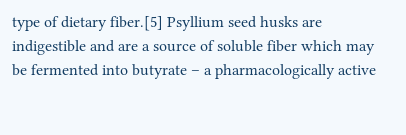type of dietary fiber.[5] Psyllium seed husks are indigestible and are a source of soluble fiber which may be fermented into butyrate – a pharmacologically active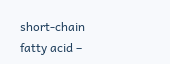short-chain fatty acid –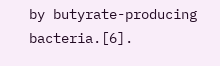by butyrate-producing bacteria.[6].